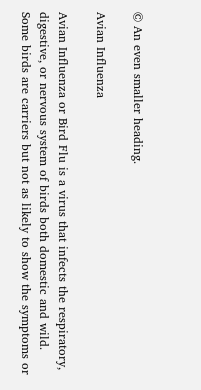© An even smaller heading.

Avian Influenza

Avian Influenza or Bird Flu is a virus that infects the respiratory, digestive, or nervous system of birds both domestic and wild.   Some birds are carriers but not as likely to show the symptoms or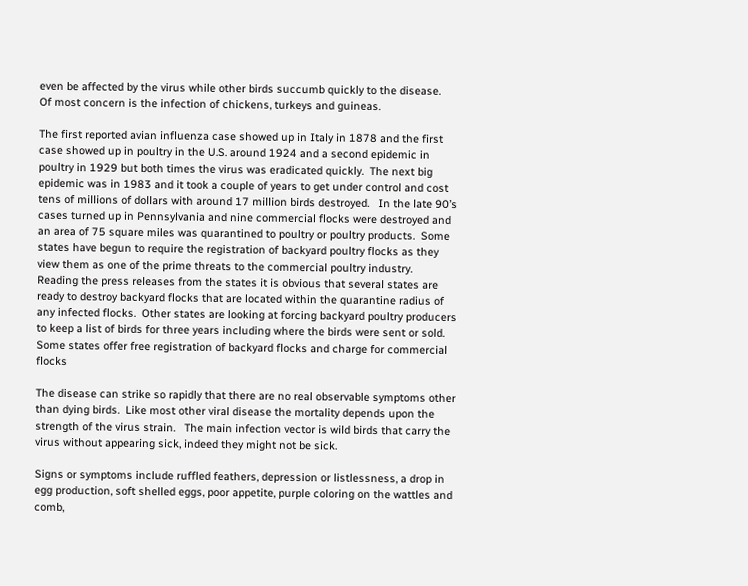even be affected by the virus while other birds succumb quickly to the disease.   Of most concern is the infection of chickens, turkeys and guineas.

The first reported avian influenza case showed up in Italy in 1878 and the first case showed up in poultry in the U.S. around 1924 and a second epidemic in poultry in 1929 but both times the virus was eradicated quickly.  The next big epidemic was in 1983 and it took a couple of years to get under control and cost tens of millions of dollars with around 17 million birds destroyed.   In the late 90’s cases turned up in Pennsylvania and nine commercial flocks were destroyed and an area of 75 square miles was quarantined to poultry or poultry products.  Some states have begun to require the registration of backyard poultry flocks as they view them as one of the prime threats to the commercial poultry industry.  Reading the press releases from the states it is obvious that several states are ready to destroy backyard flocks that are located within the quarantine radius of any infected flocks.  Other states are looking at forcing backyard poultry producers to keep a list of birds for three years including where the birds were sent or sold.  Some states offer free registration of backyard flocks and charge for commercial flocks

The disease can strike so rapidly that there are no real observable symptoms other than dying birds.  Like most other viral disease the mortality depends upon the strength of the virus strain.   The main infection vector is wild birds that carry the virus without appearing sick, indeed they might not be sick.

Signs or symptoms include ruffled feathers, depression or listlessness, a drop in egg production, soft shelled eggs, poor appetite, purple coloring on the wattles and comb,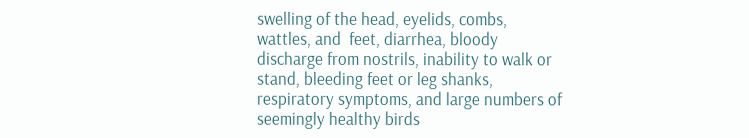swelling of the head, eyelids, combs, wattles, and  feet, diarrhea, bloody discharge from nostrils, inability to walk or stand, bleeding feet or leg shanks, respiratory symptoms, and large numbers of seemingly healthy birds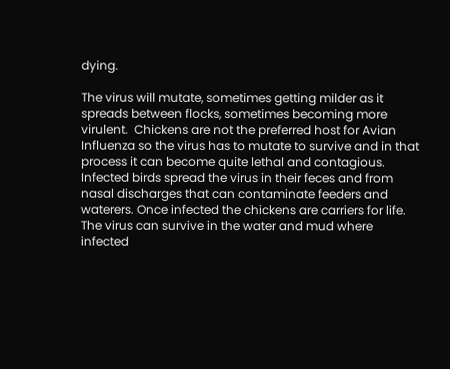dying.

The virus will mutate, sometimes getting milder as it spreads between flocks, sometimes becoming more virulent.  Chickens are not the preferred host for Avian Influenza so the virus has to mutate to survive and in that process it can become quite lethal and contagious.  Infected birds spread the virus in their feces and from nasal discharges that can contaminate feeders and waterers. Once infected the chickens are carriers for life.  The virus can survive in the water and mud where infected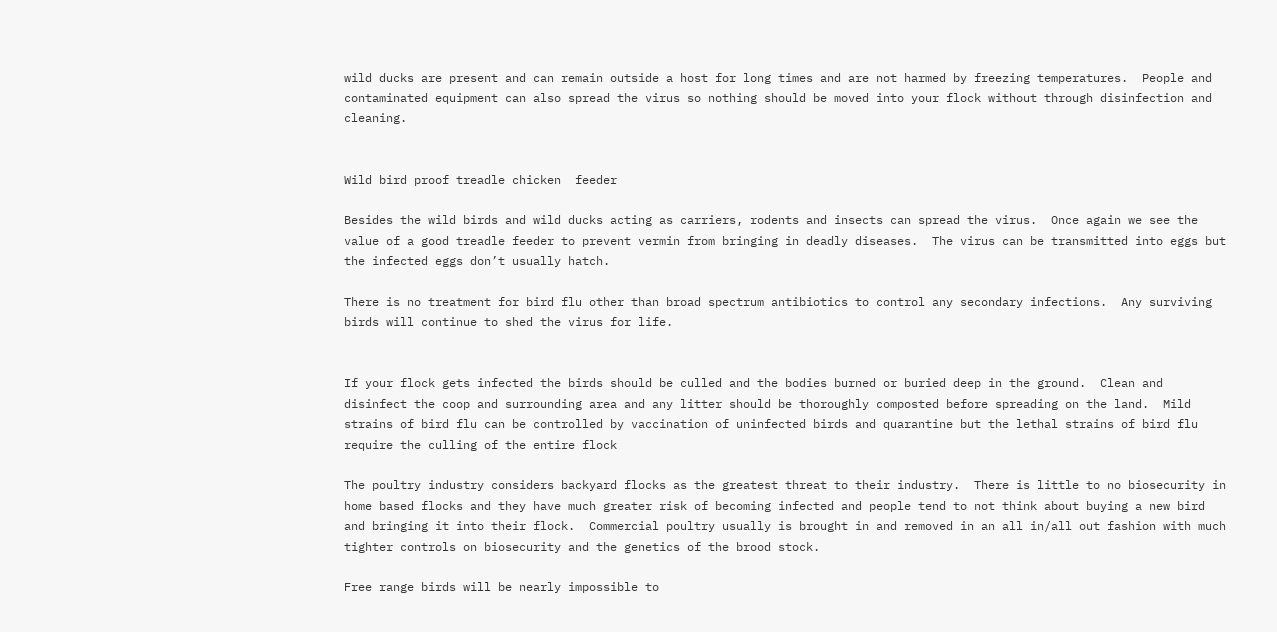wild ducks are present and can remain outside a host for long times and are not harmed by freezing temperatures.  People and contaminated equipment can also spread the virus so nothing should be moved into your flock without through disinfection and cleaning.


Wild bird proof treadle chicken  feeder

Besides the wild birds and wild ducks acting as carriers, rodents and insects can spread the virus.  Once again we see the value of a good treadle feeder to prevent vermin from bringing in deadly diseases.  The virus can be transmitted into eggs but the infected eggs don’t usually hatch.

There is no treatment for bird flu other than broad spectrum antibiotics to control any secondary infections.  Any surviving birds will continue to shed the virus for life.


If your flock gets infected the birds should be culled and the bodies burned or buried deep in the ground.  Clean and disinfect the coop and surrounding area and any litter should be thoroughly composted before spreading on the land.  Mild strains of bird flu can be controlled by vaccination of uninfected birds and quarantine but the lethal strains of bird flu require the culling of the entire flock

The poultry industry considers backyard flocks as the greatest threat to their industry.  There is little to no biosecurity in home based flocks and they have much greater risk of becoming infected and people tend to not think about buying a new bird and bringing it into their flock.  Commercial poultry usually is brought in and removed in an all in/all out fashion with much tighter controls on biosecurity and the genetics of the brood stock.

Free range birds will be nearly impossible to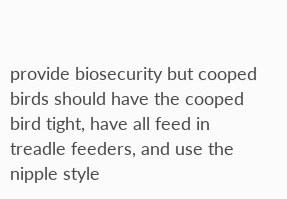provide biosecurity but cooped birds should have the cooped bird tight, have all feed in treadle feeders, and use the nipple style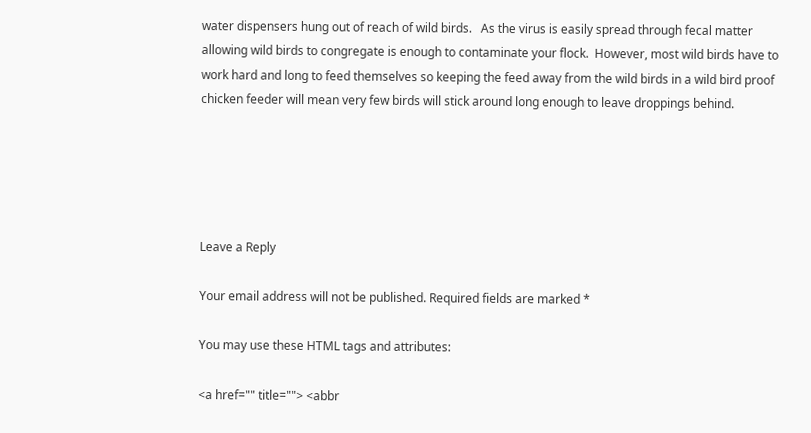water dispensers hung out of reach of wild birds.   As the virus is easily spread through fecal matter allowing wild birds to congregate is enough to contaminate your flock.  However, most wild birds have to work hard and long to feed themselves so keeping the feed away from the wild birds in a wild bird proof chicken feeder will mean very few birds will stick around long enough to leave droppings behind.





Leave a Reply

Your email address will not be published. Required fields are marked *

You may use these HTML tags and attributes:

<a href="" title=""> <abbr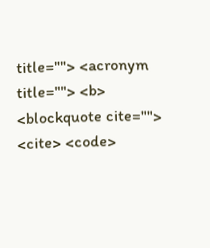title=""> <acronym title=""> <b> <blockquote cite=""> <cite> <code>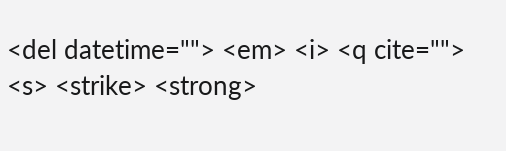<del datetime=""> <em> <i> <q cite=""> <s> <strike> <strong>